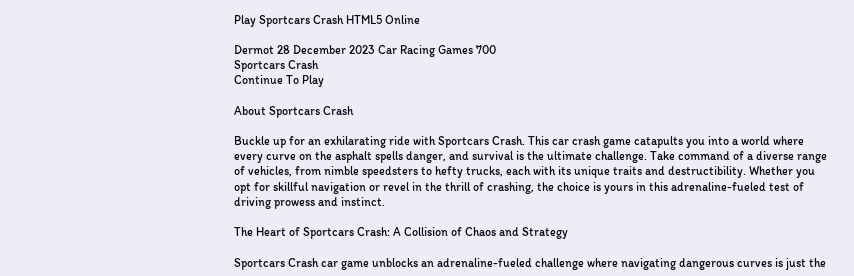Play Sportcars Crash HTML5 Online

Dermot 28 December 2023 Car Racing Games 700
Sportcars Crash
Continue To Play

About Sportcars Crash

Buckle up for an exhilarating ride with Sportcars Crash. This car crash game catapults you into a world where every curve on the asphalt spells danger, and survival is the ultimate challenge. Take command of a diverse range of vehicles, from nimble speedsters to hefty trucks, each with its unique traits and destructibility. Whether you opt for skillful navigation or revel in the thrill of crashing, the choice is yours in this adrenaline-fueled test of driving prowess and instinct.

The Heart of Sportcars Crash: A Collision of Chaos and Strategy

Sportcars Crash car game unblocks an adrenaline-fueled challenge where navigating dangerous curves is just the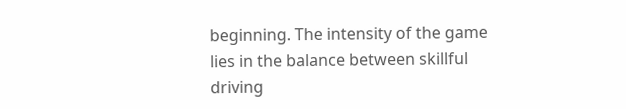beginning. The intensity of the game lies in the balance between skillful driving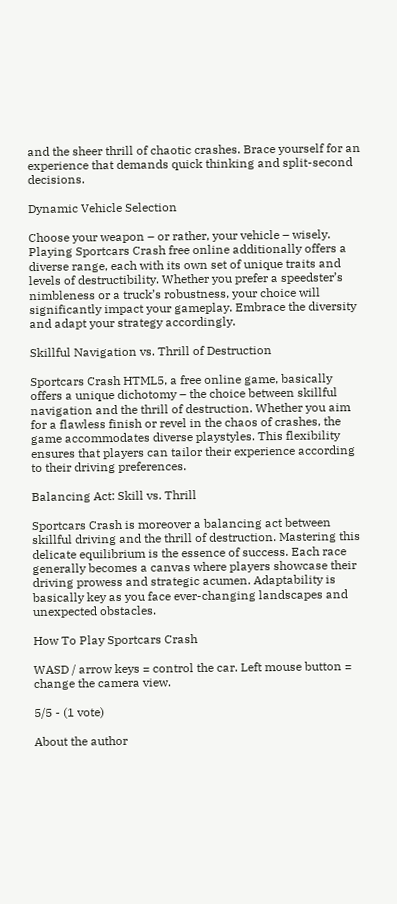and the sheer thrill of chaotic crashes. Brace yourself for an experience that demands quick thinking and split-second decisions.

Dynamic Vehicle Selection

Choose your weapon – or rather, your vehicle – wisely. Playing Sportcars Crash free online additionally offers a diverse range, each with its own set of unique traits and levels of destructibility. Whether you prefer a speedster’s nimbleness or a truck’s robustness, your choice will significantly impact your gameplay. Embrace the diversity and adapt your strategy accordingly.

Skillful Navigation vs. Thrill of Destruction

Sportcars Crash HTML5, a free online game, basically offers a unique dichotomy – the choice between skillful navigation and the thrill of destruction. Whether you aim for a flawless finish or revel in the chaos of crashes, the game accommodates diverse playstyles. This flexibility ensures that players can tailor their experience according to their driving preferences.

Balancing Act: Skill vs. Thrill

Sportcars Crash is moreover a balancing act between skillful driving and the thrill of destruction. Mastering this delicate equilibrium is the essence of success. Each race generally becomes a canvas where players showcase their driving prowess and strategic acumen. Adaptability is basically key as you face ever-changing landscapes and unexpected obstacles.

How To Play Sportcars Crash

WASD / arrow keys = control the car. Left mouse button = change the camera view.

5/5 - (1 vote)

About the author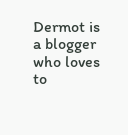Dermot is a blogger who loves to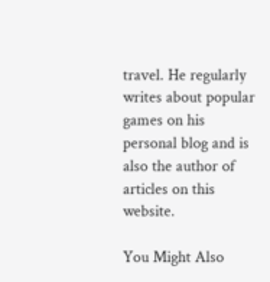travel. He regularly writes about popular games on his personal blog and is also the author of articles on this website.

You Might Also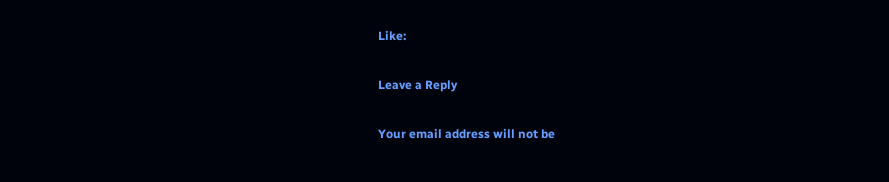Like:

Leave a Reply

Your email address will not be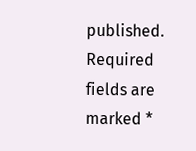published. Required fields are marked *